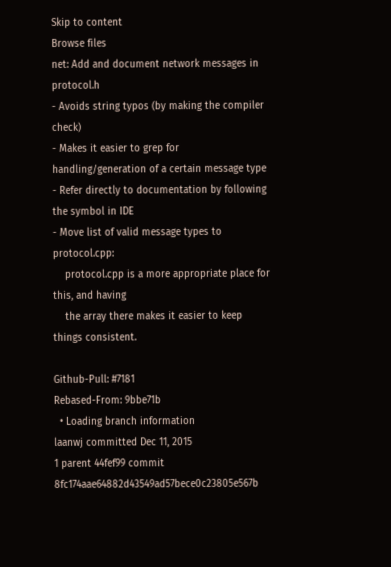Skip to content
Browse files
net: Add and document network messages in protocol.h
- Avoids string typos (by making the compiler check)
- Makes it easier to grep for handling/generation of a certain message type
- Refer directly to documentation by following the symbol in IDE
- Move list of valid message types to protocol.cpp:
    protocol.cpp is a more appropriate place for this, and having
    the array there makes it easier to keep things consistent.

Github-Pull: #7181
Rebased-From: 9bbe71b
  • Loading branch information
laanwj committed Dec 11, 2015
1 parent 44fef99 commit 8fc174aae64882d43549ad57bece0c23805e567b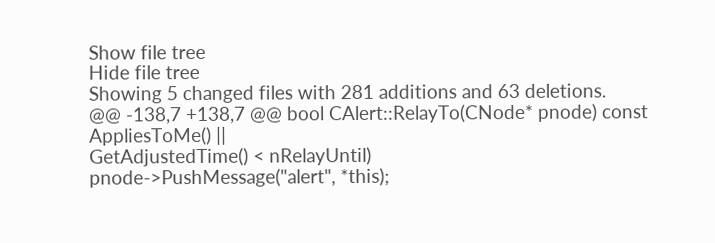Show file tree
Hide file tree
Showing 5 changed files with 281 additions and 63 deletions.
@@ -138,7 +138,7 @@ bool CAlert::RelayTo(CNode* pnode) const
AppliesToMe() ||
GetAdjustedTime() < nRelayUntil)
pnode->PushMessage("alert", *this);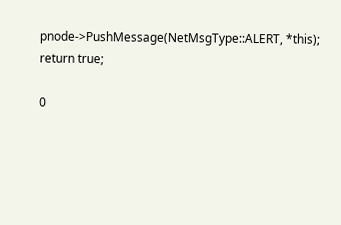pnode->PushMessage(NetMsgType::ALERT, *this);
return true;

0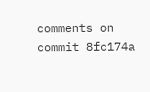comments on commit 8fc174a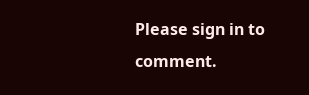Please sign in to comment.